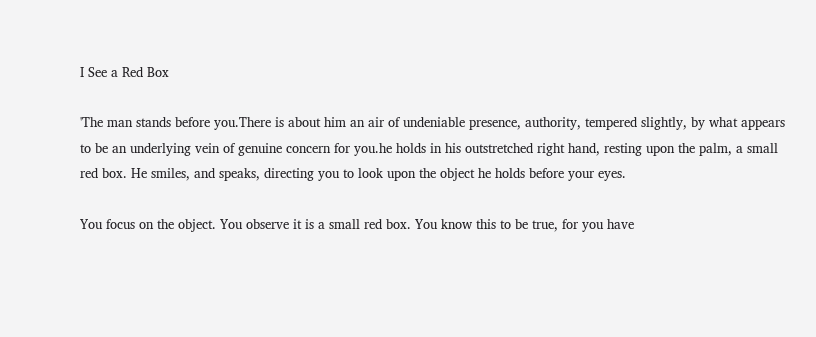I See a Red Box

'The man stands before you.There is about him an air of undeniable presence, authority, tempered slightly, by what appears to be an underlying vein of genuine concern for you.he holds in his outstretched right hand, resting upon the palm, a small red box. He smiles, and speaks, directing you to look upon the object he holds before your eyes.

You focus on the object. You observe it is a small red box. You know this to be true, for you have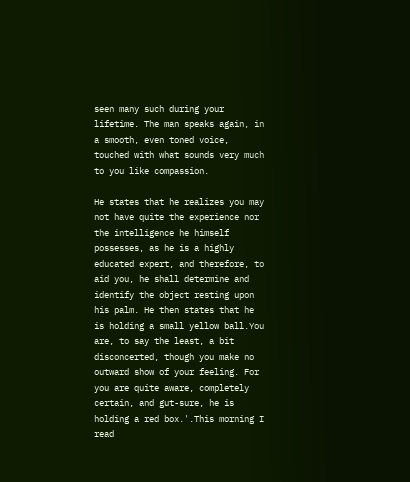seen many such during your lifetime. The man speaks again, in a smooth, even toned voice, touched with what sounds very much to you like compassion.

He states that he realizes you may not have quite the experience nor the intelligence he himself possesses, as he is a highly educated expert, and therefore, to aid you, he shall determine and identify the object resting upon his palm. He then states that he is holding a small yellow ball.You are, to say the least, a bit disconcerted, though you make no outward show of your feeling. For you are quite aware, completely certain, and gut-sure, he is holding a red box.'.This morning I read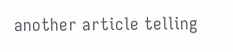another article telling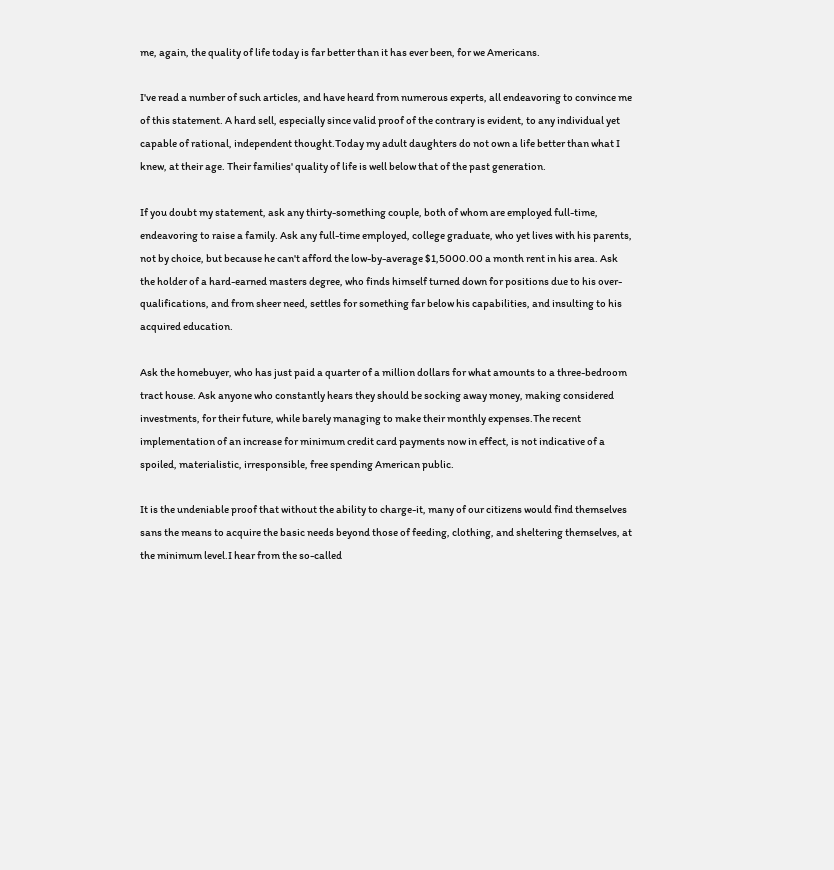me, again, the quality of life today is far better than it has ever been, for we Americans.

I've read a number of such articles, and have heard from numerous experts, all endeavoring to convince me of this statement. A hard sell, especially since valid proof of the contrary is evident, to any individual yet capable of rational, independent thought.Today my adult daughters do not own a life better than what I knew, at their age. Their families' quality of life is well below that of the past generation.

If you doubt my statement, ask any thirty-something couple, both of whom are employed full-time, endeavoring to raise a family. Ask any full-time employed, college graduate, who yet lives with his parents, not by choice, but because he can't afford the low-by-average $1,5000.00 a month rent in his area. Ask the holder of a hard-earned masters degree, who finds himself turned down for positions due to his over-qualifications, and from sheer need, settles for something far below his capabilities, and insulting to his acquired education.

Ask the homebuyer, who has just paid a quarter of a million dollars for what amounts to a three-bedroom tract house. Ask anyone who constantly hears they should be socking away money, making considered investments, for their future, while barely managing to make their monthly expenses.The recent implementation of an increase for minimum credit card payments now in effect, is not indicative of a spoiled, materialistic, irresponsible, free spending American public.

It is the undeniable proof that without the ability to charge-it, many of our citizens would find themselves sans the means to acquire the basic needs beyond those of feeding, clothing, and sheltering themselves, at the minimum level.I hear from the so-called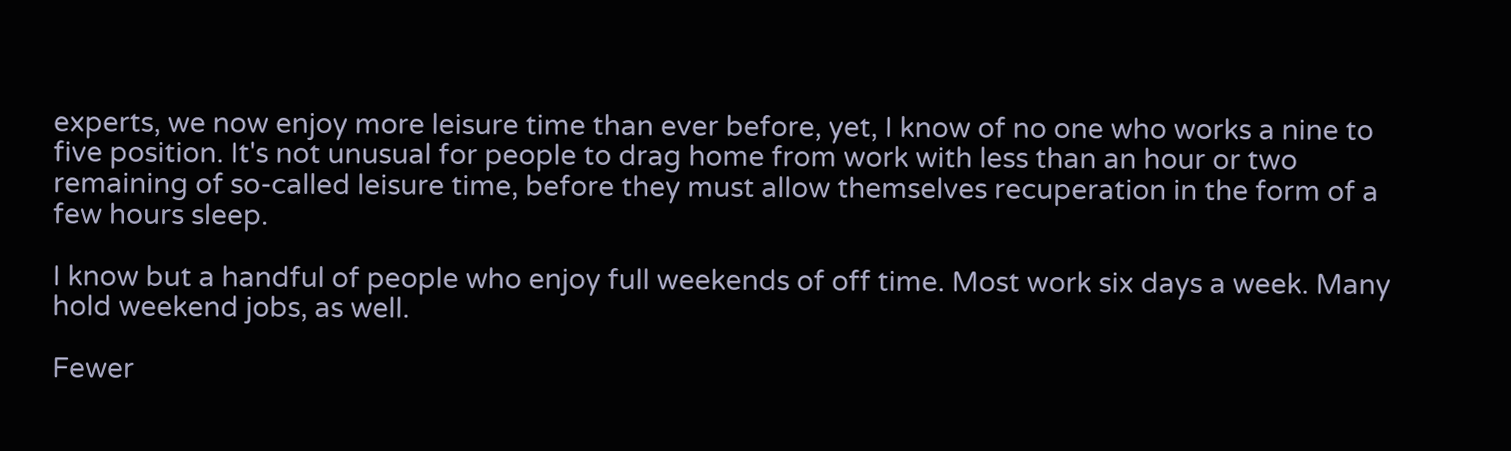experts, we now enjoy more leisure time than ever before, yet, I know of no one who works a nine to five position. It's not unusual for people to drag home from work with less than an hour or two remaining of so-called leisure time, before they must allow themselves recuperation in the form of a few hours sleep.

I know but a handful of people who enjoy full weekends of off time. Most work six days a week. Many hold weekend jobs, as well.

Fewer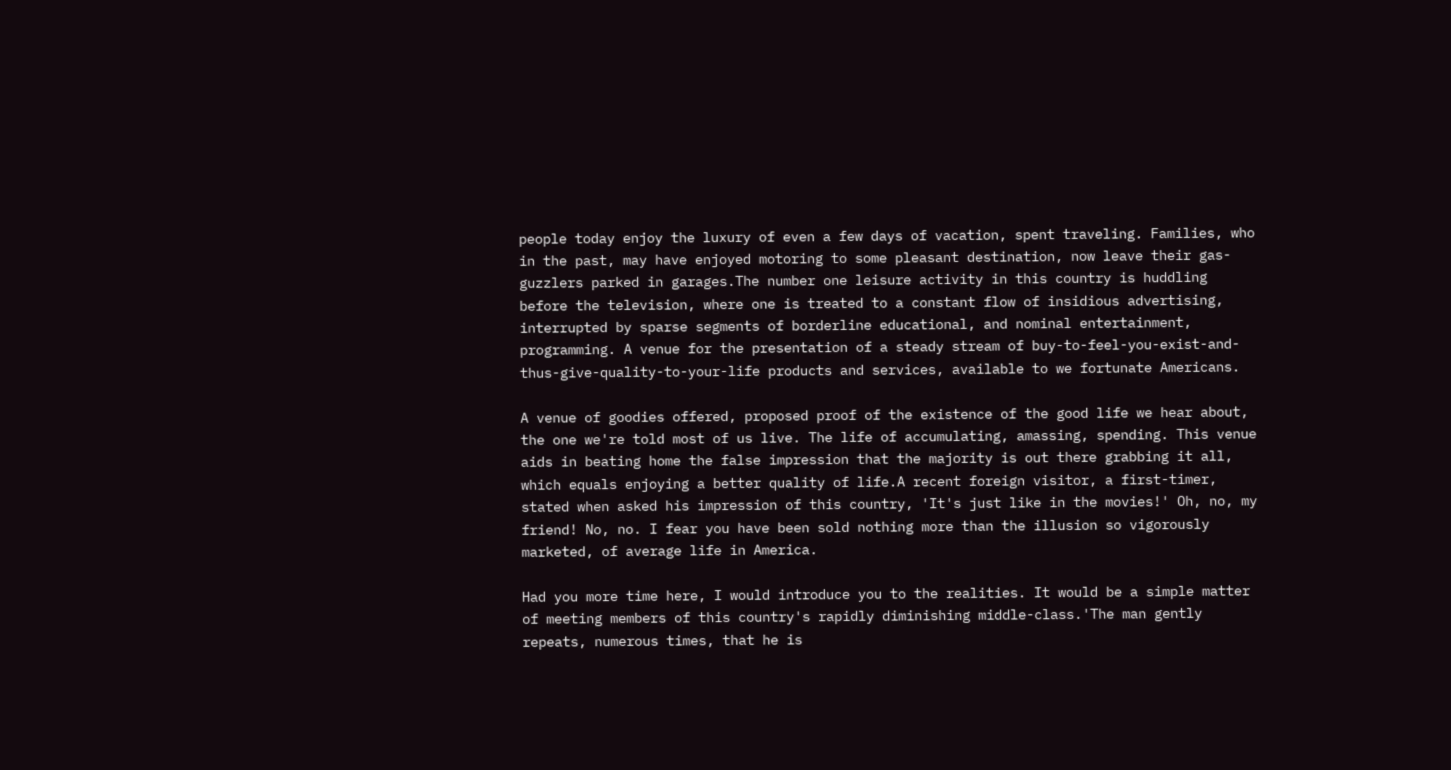people today enjoy the luxury of even a few days of vacation, spent traveling. Families, who in the past, may have enjoyed motoring to some pleasant destination, now leave their gas-guzzlers parked in garages.The number one leisure activity in this country is huddling before the television, where one is treated to a constant flow of insidious advertising, interrupted by sparse segments of borderline educational, and nominal entertainment, programming. A venue for the presentation of a steady stream of buy-to-feel-you-exist-and-thus-give-quality-to-your-life products and services, available to we fortunate Americans.

A venue of goodies offered, proposed proof of the existence of the good life we hear about, the one we're told most of us live. The life of accumulating, amassing, spending. This venue aids in beating home the false impression that the majority is out there grabbing it all, which equals enjoying a better quality of life.A recent foreign visitor, a first-timer, stated when asked his impression of this country, 'It's just like in the movies!' Oh, no, my friend! No, no. I fear you have been sold nothing more than the illusion so vigorously marketed, of average life in America.

Had you more time here, I would introduce you to the realities. It would be a simple matter of meeting members of this country's rapidly diminishing middle-class.'The man gently repeats, numerous times, that he is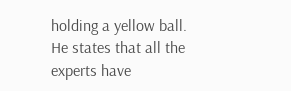holding a yellow ball. He states that all the experts have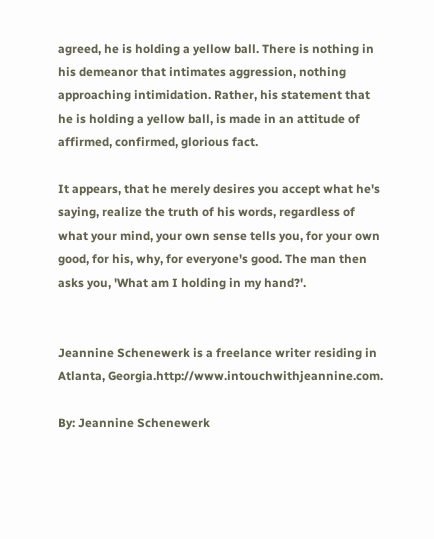agreed, he is holding a yellow ball. There is nothing in his demeanor that intimates aggression, nothing approaching intimidation. Rather, his statement that he is holding a yellow ball, is made in an attitude of affirmed, confirmed, glorious fact.

It appears, that he merely desires you accept what he's saying, realize the truth of his words, regardless of what your mind, your own sense tells you, for your own good, for his, why, for everyone's good. The man then asks you, 'What am I holding in my hand?'.


Jeannine Schenewerk is a freelance writer residing in Atlanta, Georgia.http://www.intouchwithjeannine.com.

By: Jeannine Schenewerk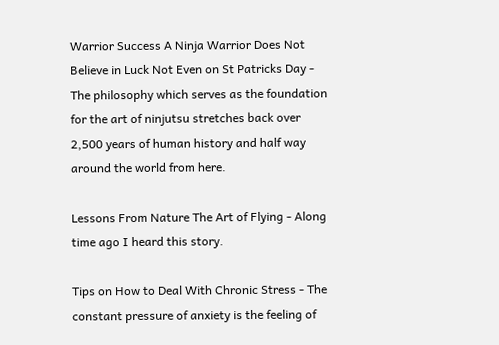Warrior Success A Ninja Warrior Does Not Believe in Luck Not Even on St Patricks Day - The philosophy which serves as the foundation for the art of ninjutsu stretches back over 2,500 years of human history and half way around the world from here.

Lessons From Nature The Art of Flying - Along time ago I heard this story.

Tips on How to Deal With Chronic Stress - The constant pressure of anxiety is the feeling of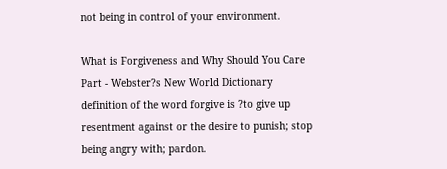not being in control of your environment.

What is Forgiveness and Why Should You Care Part - Webster?s New World Dictionary definition of the word forgive is ?to give up resentment against or the desire to punish; stop being angry with; pardon.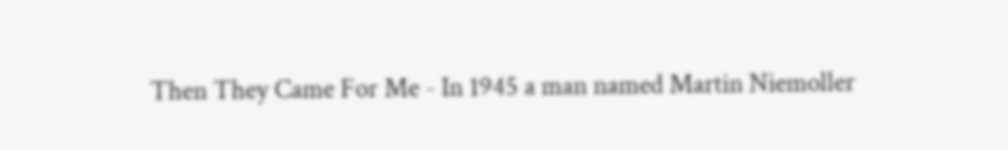Then They Came For Me - In 1945 a man named Martin Niemoller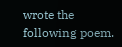wrote the following poem.